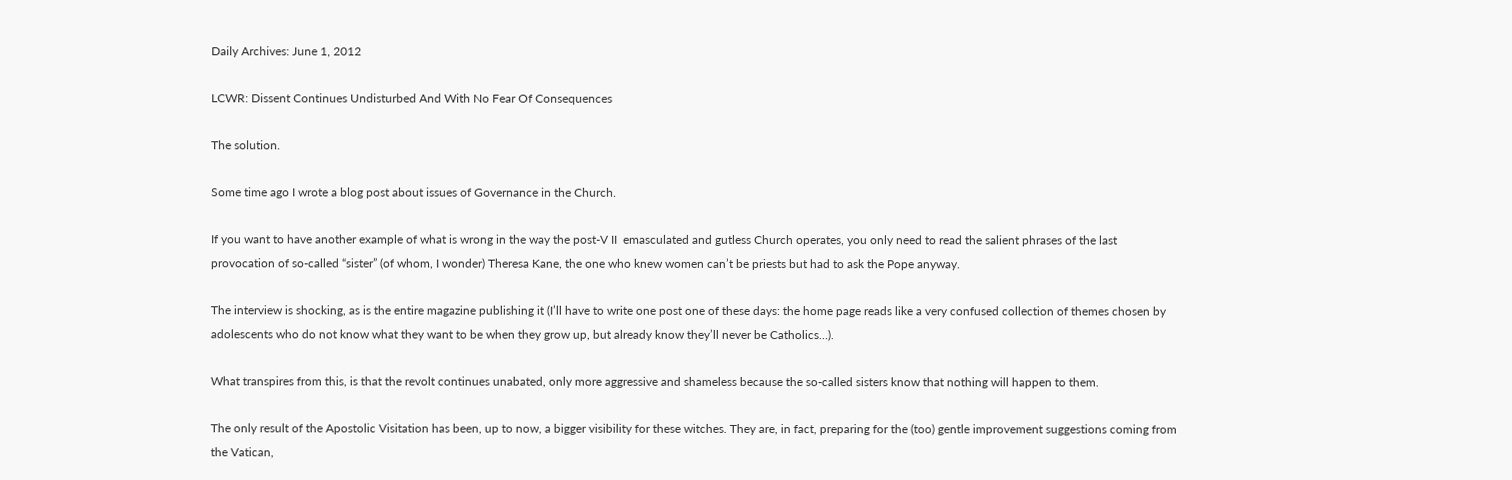Daily Archives: June 1, 2012

LCWR: Dissent Continues Undisturbed And With No Fear Of Consequences

The solution.

Some time ago I wrote a blog post about issues of Governance in the Church.

If you want to have another example of what is wrong in the way the post-V II  emasculated and gutless Church operates, you only need to read the salient phrases of the last provocation of so-called “sister” (of whom, I wonder) Theresa Kane, the one who knew women can’t be priests but had to ask the Pope anyway.

The interview is shocking, as is the entire magazine publishing it (I’ll have to write one post one of these days: the home page reads like a very confused collection of themes chosen by adolescents who do not know what they want to be when they grow up, but already know they’ll never be Catholics…).

What transpires from this, is that the revolt continues unabated, only more aggressive and shameless because the so-called sisters know that nothing will happen to them.

The only result of the Apostolic Visitation has been, up to now, a bigger visibility for these witches. They are, in fact, preparing for the (too) gentle improvement suggestions coming from the Vatican,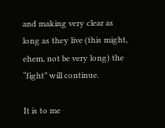and making very clear as long as they live (this might, ehem, not be very long) the “fight” will continue.

It is to me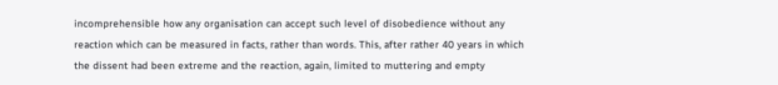incomprehensible how any organisation can accept such level of disobedience without any reaction which can be measured in facts, rather than words. This, after rather 40 years in which the dissent had been extreme and the reaction, again, limited to muttering and empty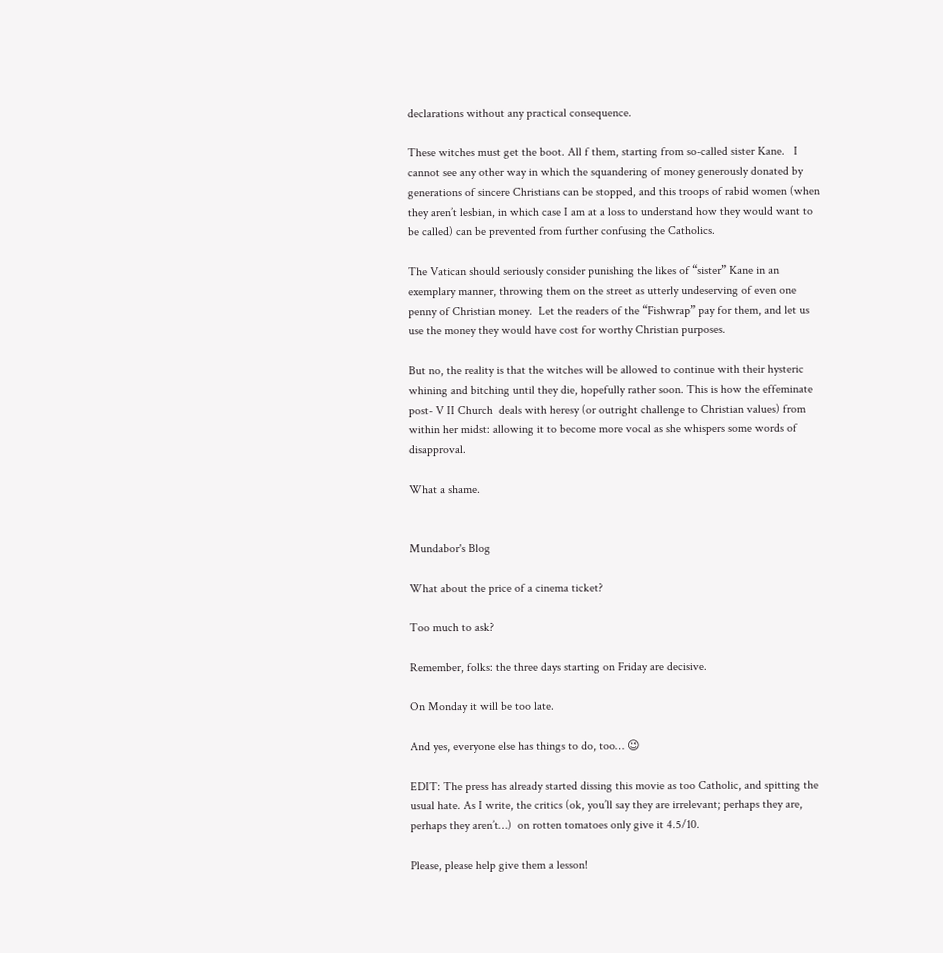declarations without any practical consequence.

These witches must get the boot. All f them, starting from so-called sister Kane.   I cannot see any other way in which the squandering of money generously donated by generations of sincere Christians can be stopped, and this troops of rabid women (when they aren’t lesbian, in which case I am at a loss to understand how they would want to be called) can be prevented from further confusing the Catholics.

The Vatican should seriously consider punishing the likes of “sister” Kane in an exemplary manner, throwing them on the street as utterly undeserving of even one penny of Christian money.  Let the readers of the “Fishwrap” pay for them, and let us use the money they would have cost for worthy Christian purposes.

But no, the reality is that the witches will be allowed to continue with their hysteric whining and bitching until they die, hopefully rather soon. This is how the effeminate post- V II Church  deals with heresy (or outright challenge to Christian values) from within her midst: allowing it to become more vocal as she whispers some words of disapproval.

What a shame.


Mundabor's Blog

What about the price of a cinema ticket?

Too much to ask?

Remember, folks: the three days starting on Friday are decisive.

On Monday it will be too late.

And yes, everyone else has things to do, too… 😉

EDIT: The press has already started dissing this movie as too Catholic, and spitting the usual hate. As I write, the critics (ok, you’ll say they are irrelevant; perhaps they are, perhaps they aren’t…)  on rotten tomatoes only give it 4.5/10.

Please, please help give them a lesson!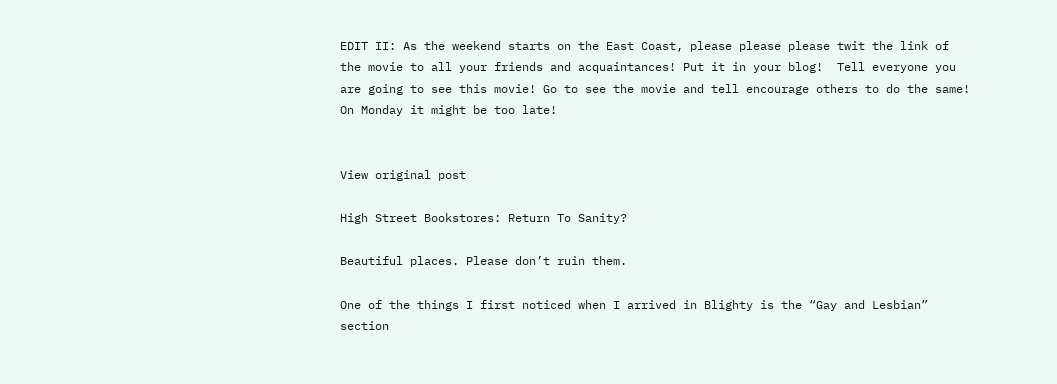EDIT II: As the weekend starts on the East Coast, please please please twit the link of the movie to all your friends and acquaintances! Put it in your blog!  Tell everyone you are going to see this movie! Go to see the movie and tell encourage others to do the same! On Monday it might be too late!


View original post

High Street Bookstores: Return To Sanity?

Beautiful places. Please don’t ruin them.

One of the things I first noticed when I arrived in Blighty is the “Gay and Lesbian” section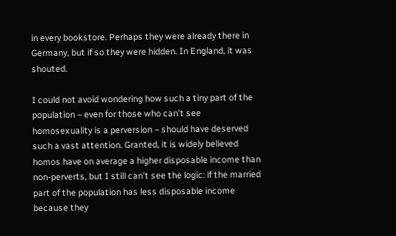in every bookstore. Perhaps they were already there in Germany, but if so they were hidden. In England, it was shouted.

I could not avoid wondering how such a tiny part of the population – even for those who can’t see homosexuality is a perversion – should have deserved such a vast attention. Granted, it is widely believed homos have on average a higher disposable income than non-perverts, but I still can’t see the logic: if the married part of the population has less disposable income because they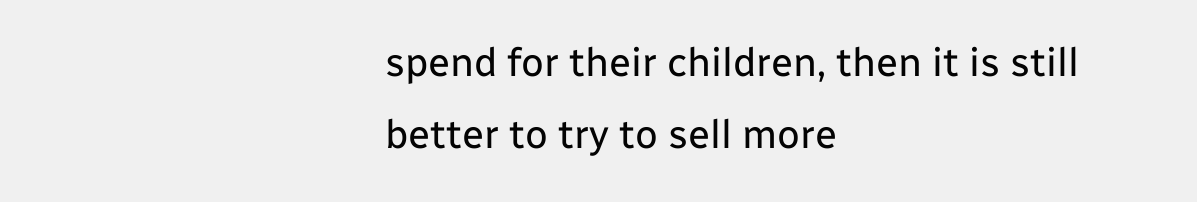spend for their children, then it is still better to try to sell more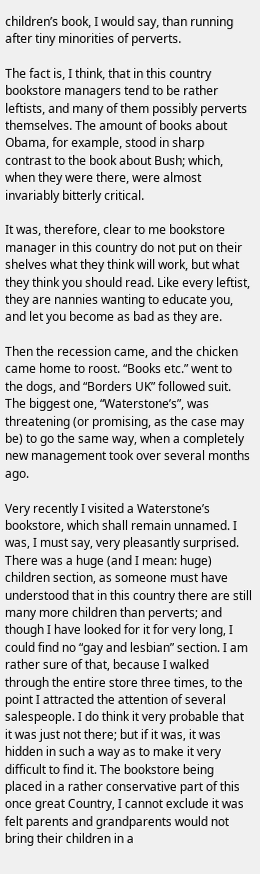children’s book, I would say, than running after tiny minorities of perverts.

The fact is, I think, that in this country bookstore managers tend to be rather leftists, and many of them possibly perverts themselves. The amount of books about Obama, for example, stood in sharp contrast to the book about Bush; which, when they were there, were almost invariably bitterly critical.

It was, therefore, clear to me bookstore manager in this country do not put on their shelves what they think will work, but what they think you should read. Like every leftist, they are nannies wanting to educate you, and let you become as bad as they are.

Then the recession came, and the chicken came home to roost. “Books etc.” went to the dogs, and “Borders UK” followed suit. The biggest one, “Waterstone’s”, was threatening (or promising, as the case may be) to go the same way, when a completely new management took over several months ago.

Very recently I visited a Waterstone’s bookstore, which shall remain unnamed. I was, I must say, very pleasantly surprised.
There was a huge (and I mean: huge) children section, as someone must have understood that in this country there are still many more children than perverts; and though I have looked for it for very long, I could find no “gay and lesbian” section. I am rather sure of that, because I walked through the entire store three times, to the point I attracted the attention of several salespeople. I do think it very probable that it was just not there; but if it was, it was hidden in such a way as to make it very difficult to find it. The bookstore being placed in a rather conservative part of this once great Country, I cannot exclude it was felt parents and grandparents would not bring their children in a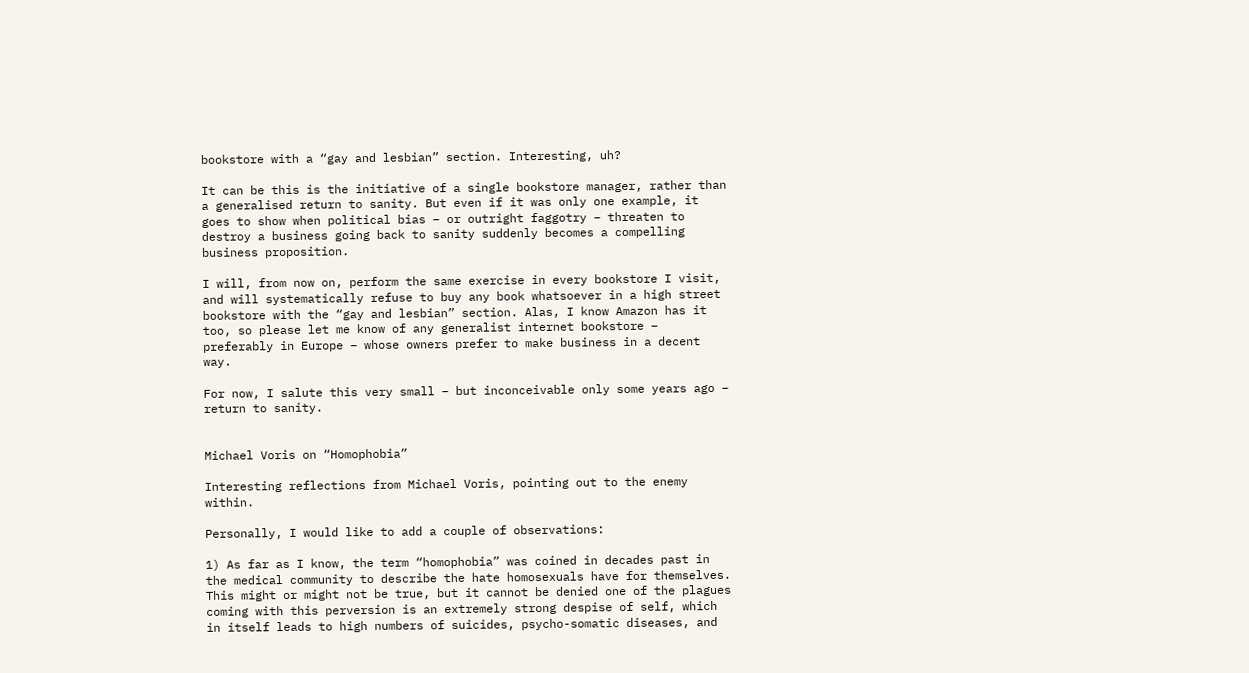bookstore with a “gay and lesbian” section. Interesting, uh?

It can be this is the initiative of a single bookstore manager, rather than a generalised return to sanity. But even if it was only one example, it goes to show when political bias – or outright faggotry – threaten to destroy a business going back to sanity suddenly becomes a compelling business proposition.

I will, from now on, perform the same exercise in every bookstore I visit, and will systematically refuse to buy any book whatsoever in a high street bookstore with the “gay and lesbian” section. Alas, I know Amazon has it too, so please let me know of any generalist internet bookstore – preferably in Europe – whose owners prefer to make business in a decent way.

For now, I salute this very small – but inconceivable only some years ago – return to sanity.


Michael Voris on “Homophobia”

Interesting reflections from Michael Voris, pointing out to the enemy within.

Personally, I would like to add a couple of observations:

1) As far as I know, the term “homophobia” was coined in decades past in the medical community to describe the hate homosexuals have for themselves. This might or might not be true, but it cannot be denied one of the plagues coming with this perversion is an extremely strong despise of self, which in itself leads to high numbers of suicides, psycho-somatic diseases, and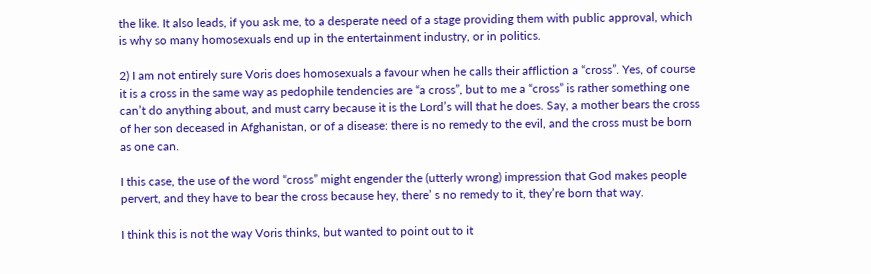the like. It also leads, if you ask me, to a desperate need of a stage providing them with public approval, which is why so many homosexuals end up in the entertainment industry, or in politics.

2) I am not entirely sure Voris does homosexuals a favour when he calls their affliction a “cross”. Yes, of course it is a cross in the same way as pedophile tendencies are “a cross”, but to me a “cross” is rather something one can’t do anything about, and must carry because it is the Lord’s will that he does. Say, a mother bears the cross of her son deceased in Afghanistan, or of a disease: there is no remedy to the evil, and the cross must be born as one can.

I this case, the use of the word “cross” might engender the (utterly wrong) impression that God makes people pervert, and they have to bear the cross because hey, there’ s no remedy to it, they’re born that way.

I think this is not the way Voris thinks, but wanted to point out to it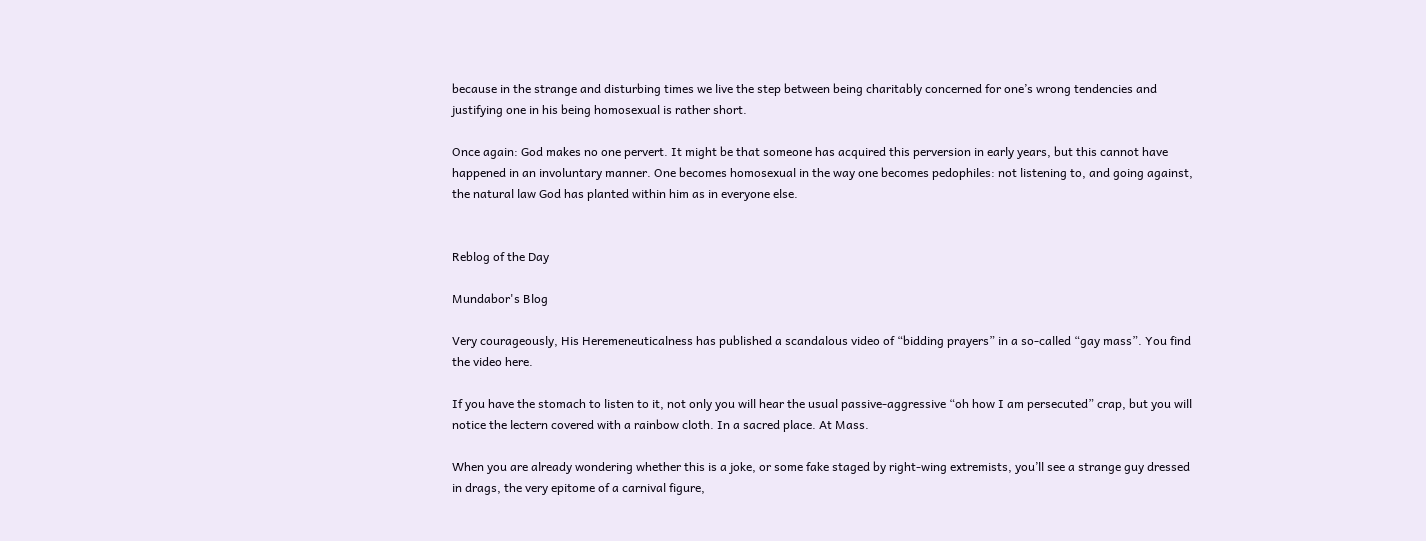because in the strange and disturbing times we live the step between being charitably concerned for one’s wrong tendencies and justifying one in his being homosexual is rather short.

Once again: God makes no one pervert. It might be that someone has acquired this perversion in early years, but this cannot have happened in an involuntary manner. One becomes homosexual in the way one becomes pedophiles: not listening to, and going against, the natural law God has planted within him as in everyone else.


Reblog of the Day

Mundabor's Blog

Very courageously, His Heremeneuticalness has published a scandalous video of “bidding prayers” in a so-called “gay mass”. You find the video here.

If you have the stomach to listen to it, not only you will hear the usual passive-aggressive “oh how I am persecuted” crap, but you will notice the lectern covered with a rainbow cloth. In a sacred place. At Mass.

When you are already wondering whether this is a joke, or some fake staged by right-wing extremists, you’ll see a strange guy dressed in drags, the very epitome of a carnival figure,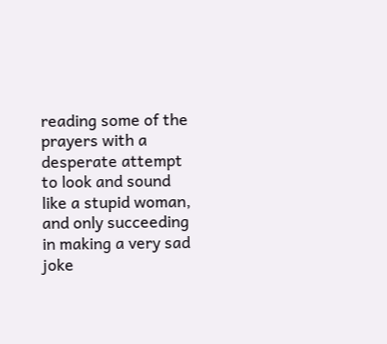reading some of the prayers with a desperate attempt to look and sound like a stupid woman, and only succeeding in making a very sad joke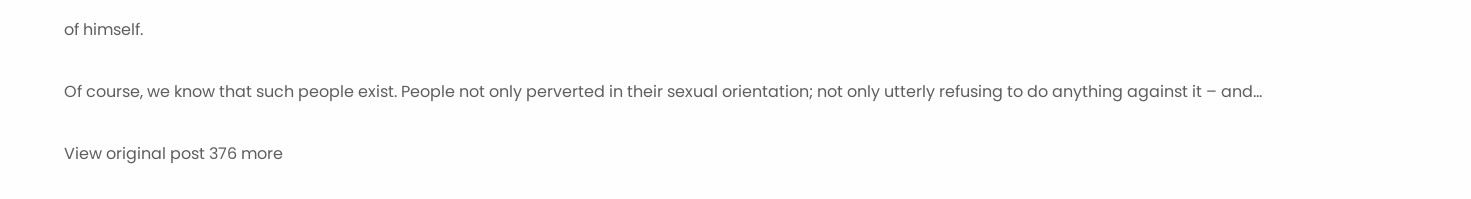of himself.

Of course, we know that such people exist. People not only perverted in their sexual orientation; not only utterly refusing to do anything against it – and…

View original post 376 more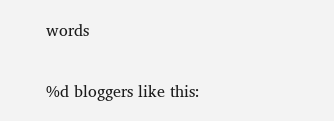words

%d bloggers like this: